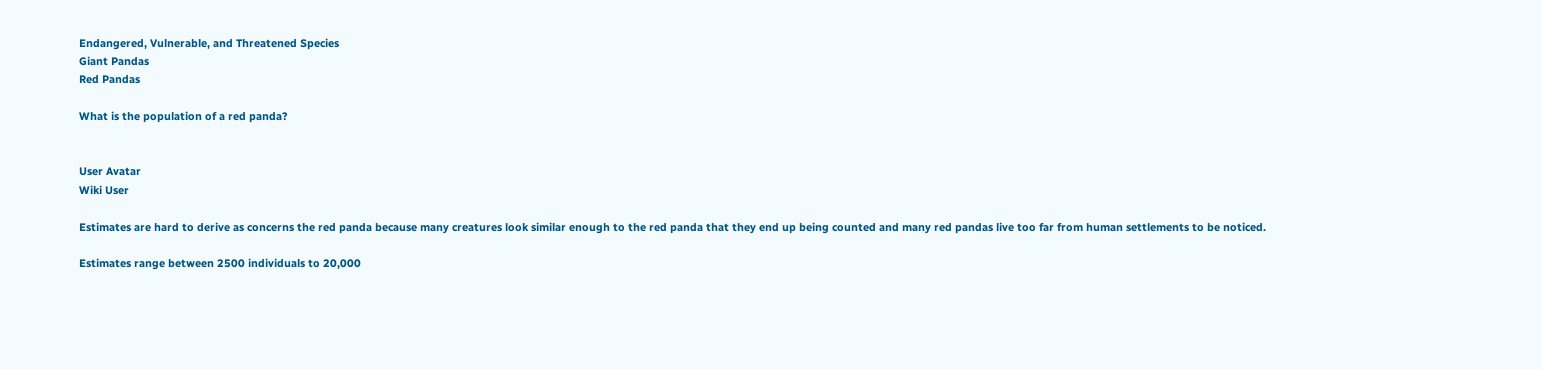Endangered, Vulnerable, and Threatened Species
Giant Pandas
Red Pandas

What is the population of a red panda?


User Avatar
Wiki User

Estimates are hard to derive as concerns the red panda because many creatures look similar enough to the red panda that they end up being counted and many red pandas live too far from human settlements to be noticed.

Estimates range between 2500 individuals to 20,000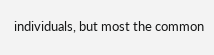individuals, but most the common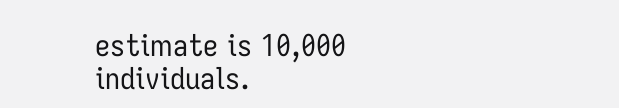estimate is 10,000 individuals.